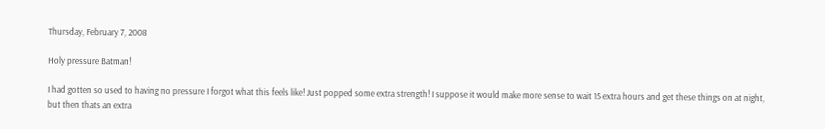Thursday, February 7, 2008

Holy pressure Batman!

I had gotten so used to having no pressure I forgot what this feels like! Just popped some extra strength! I suppose it would make more sense to wait 15 extra hours and get these things on at night, but then thats an extra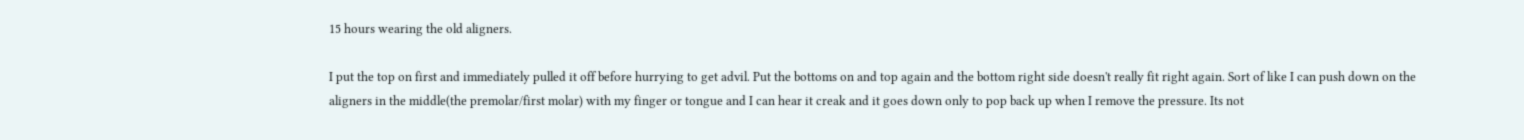15 hours wearing the old aligners.

I put the top on first and immediately pulled it off before hurrying to get advil. Put the bottoms on and top again and the bottom right side doesn't really fit right again. Sort of like I can push down on the aligners in the middle(the premolar/first molar) with my finger or tongue and I can hear it creak and it goes down only to pop back up when I remove the pressure. Its not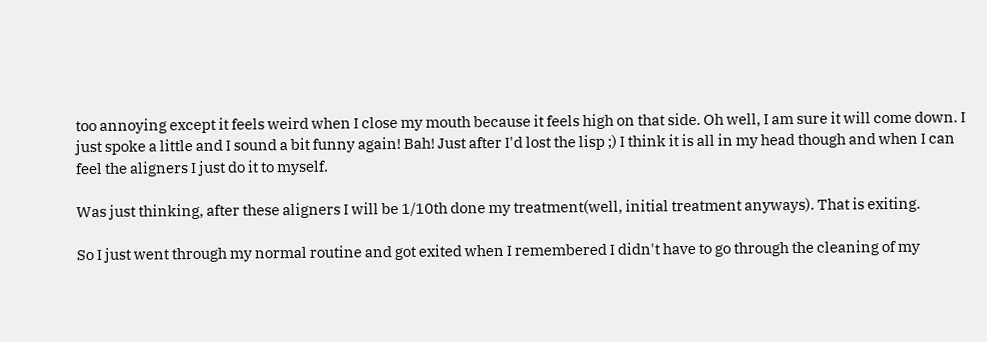too annoying except it feels weird when I close my mouth because it feels high on that side. Oh well, I am sure it will come down. I just spoke a little and I sound a bit funny again! Bah! Just after I'd lost the lisp ;) I think it is all in my head though and when I can feel the aligners I just do it to myself.

Was just thinking, after these aligners I will be 1/10th done my treatment(well, initial treatment anyways). That is exiting.

So I just went through my normal routine and got exited when I remembered I didn't have to go through the cleaning of my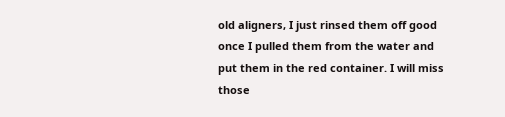old aligners, I just rinsed them off good once I pulled them from the water and put them in the red container. I will miss those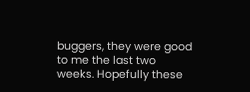buggers, they were good to me the last two weeks. Hopefully these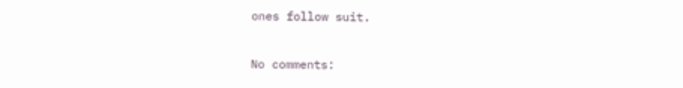ones follow suit.

No comments: